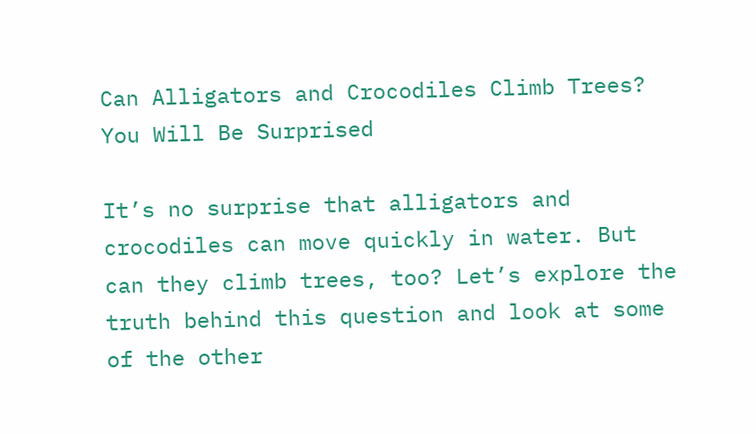Can Alligators and Crocodiles Climb Trees? You Will Be Surprised

It’s no surprise that alligators and crocodiles can move quickly in water. But can they climb trees, too? Let’s explore the truth behind this question and look at some of the other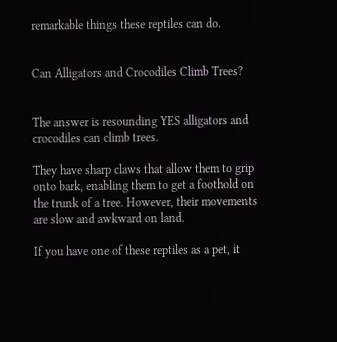remarkable things these reptiles can do.


Can Alligators and Crocodiles Climb Trees?


The answer is resounding YES alligators and crocodiles can climb trees.

They have sharp claws that allow them to grip onto bark, enabling them to get a foothold on the trunk of a tree. However, their movements are slow and awkward on land.

If you have one of these reptiles as a pet, it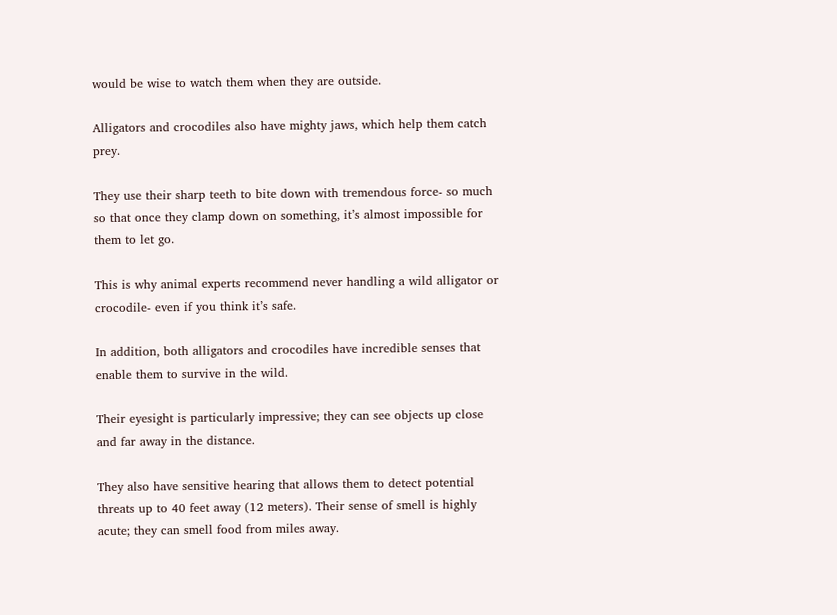would be wise to watch them when they are outside.

Alligators and crocodiles also have mighty jaws, which help them catch prey.

They use their sharp teeth to bite down with tremendous force- so much so that once they clamp down on something, it’s almost impossible for them to let go.

This is why animal experts recommend never handling a wild alligator or crocodile- even if you think it’s safe.

In addition, both alligators and crocodiles have incredible senses that enable them to survive in the wild.

Their eyesight is particularly impressive; they can see objects up close and far away in the distance.

They also have sensitive hearing that allows them to detect potential threats up to 40 feet away (12 meters). Their sense of smell is highly acute; they can smell food from miles away.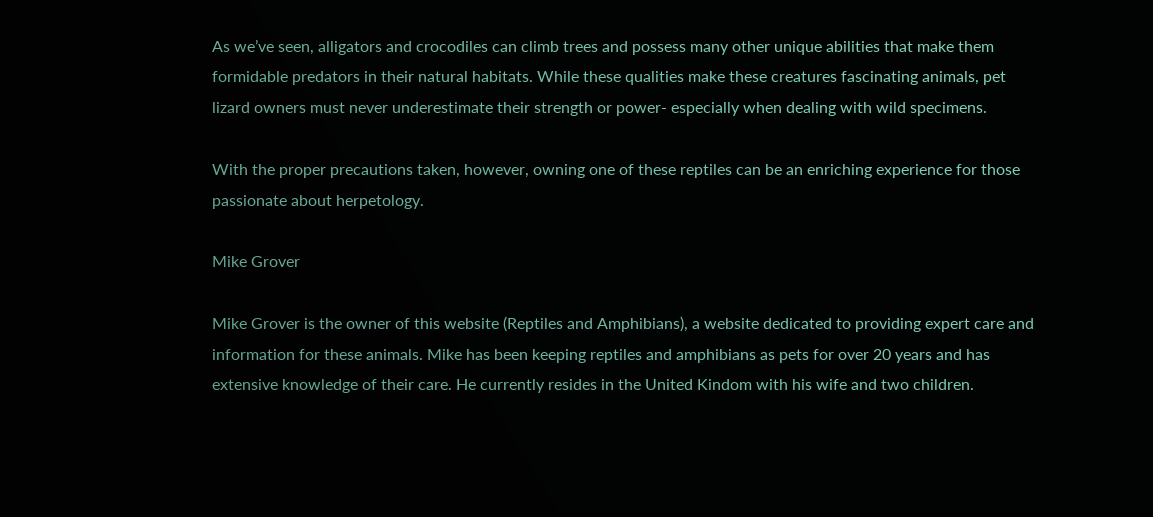As we’ve seen, alligators and crocodiles can climb trees and possess many other unique abilities that make them formidable predators in their natural habitats. While these qualities make these creatures fascinating animals, pet lizard owners must never underestimate their strength or power- especially when dealing with wild specimens.

With the proper precautions taken, however, owning one of these reptiles can be an enriching experience for those passionate about herpetology.

Mike Grover

Mike Grover is the owner of this website (Reptiles and Amphibians), a website dedicated to providing expert care and information for these animals. Mike has been keeping reptiles and amphibians as pets for over 20 years and has extensive knowledge of their care. He currently resides in the United Kindom with his wife and two children.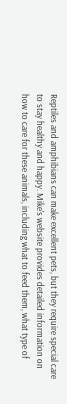Reptiles and amphibians can make excellent pets, but they require special care to stay healthy and happy. Mike's website provides detailed information on how to care for these animals, including what to feed them, what type of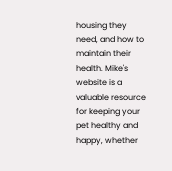housing they need, and how to maintain their health. Mike's website is a valuable resource for keeping your pet healthy and happy, whether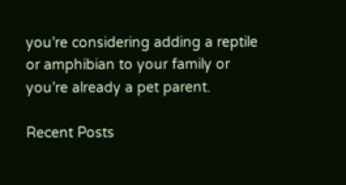you’re considering adding a reptile or amphibian to your family or you’re already a pet parent.

Recent Posts